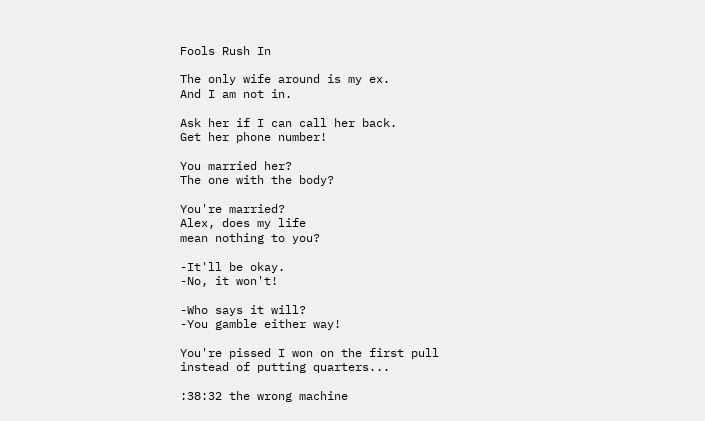Fools Rush In

The only wife around is my ex.
And I am not in.

Ask her if I can call her back.
Get her phone number!

You married her?
The one with the body?

You're married?
Alex, does my life
mean nothing to you?

-It'll be okay.
-No, it won't!

-Who says it will?
-You gamble either way!

You're pissed I won on the first pull
instead of putting quarters...

:38:32 the wrong machine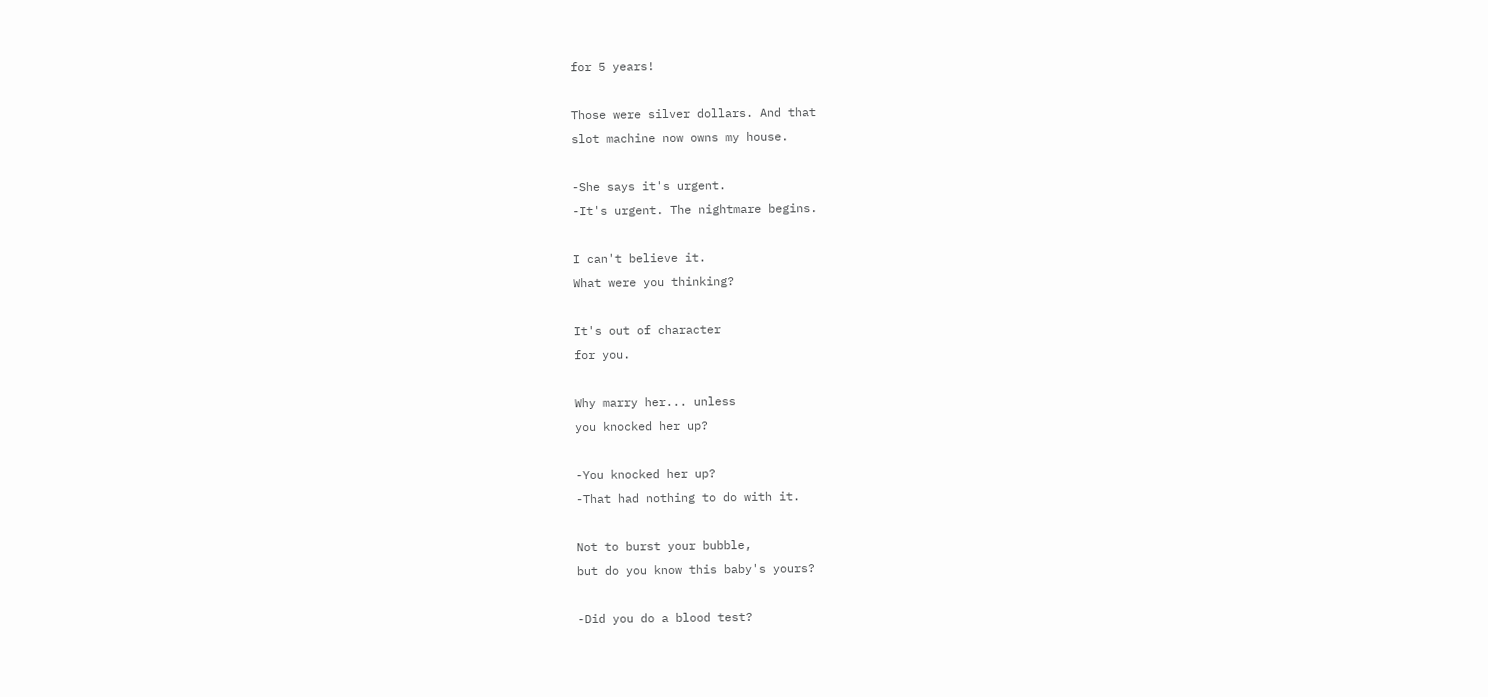for 5 years!

Those were silver dollars. And that
slot machine now owns my house.

-She says it's urgent.
-It's urgent. The nightmare begins.

I can't believe it.
What were you thinking?

It's out of character
for you.

Why marry her... unless
you knocked her up?

-You knocked her up?
-That had nothing to do with it.

Not to burst your bubble,
but do you know this baby's yours?

-Did you do a blood test?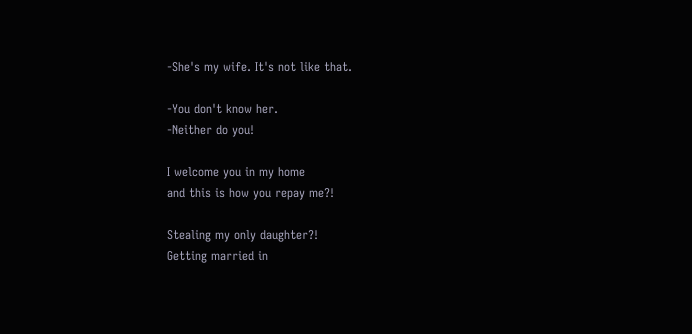-She's my wife. It's not like that.

-You don't know her.
-Neither do you!

I welcome you in my home
and this is how you repay me?!

Stealing my only daughter?!
Getting married in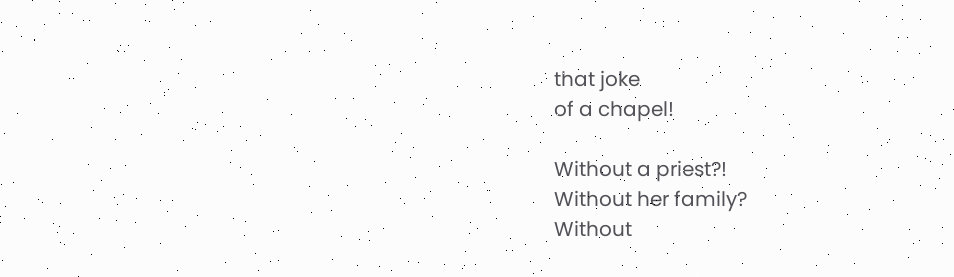that joke
of a chapel!

Without a priest?!
Without her family?
Without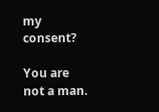my consent?

You are not a man.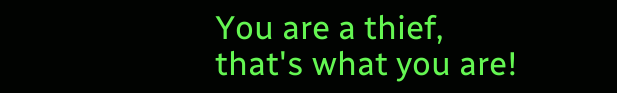You are a thief, that's what you are!